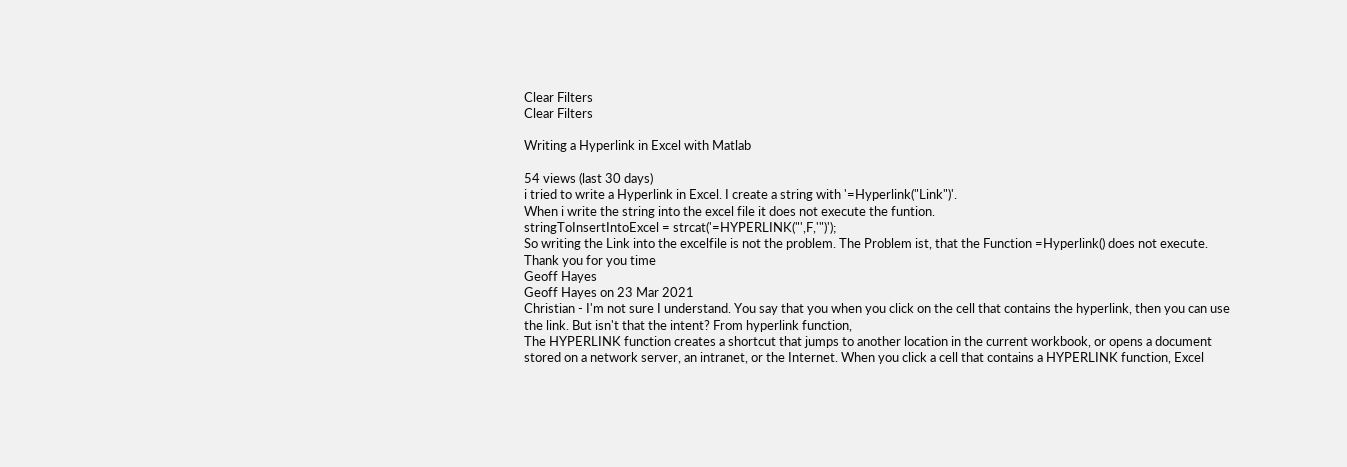Clear Filters
Clear Filters

Writing a Hyperlink in Excel with Matlab

54 views (last 30 days)
i tried to write a Hyperlink in Excel. I create a string with '=Hyperlink("Link")'.
When i write the string into the excel file it does not execute the funtion.
stringToInsertIntoExcel = strcat('=HYPERLINK("',F,'")');
So writing the Link into the excelfile is not the problem. The Problem ist, that the Function =Hyperlink() does not execute.
Thank you for you time
Geoff Hayes
Geoff Hayes on 23 Mar 2021
Christian - I'm not sure I understand. You say that you when you click on the cell that contains the hyperlink, then you can use the link. But isn't that the intent? From hyperlink function,
The HYPERLINK function creates a shortcut that jumps to another location in the current workbook, or opens a document stored on a network server, an intranet, or the Internet. When you click a cell that contains a HYPERLINK function, Excel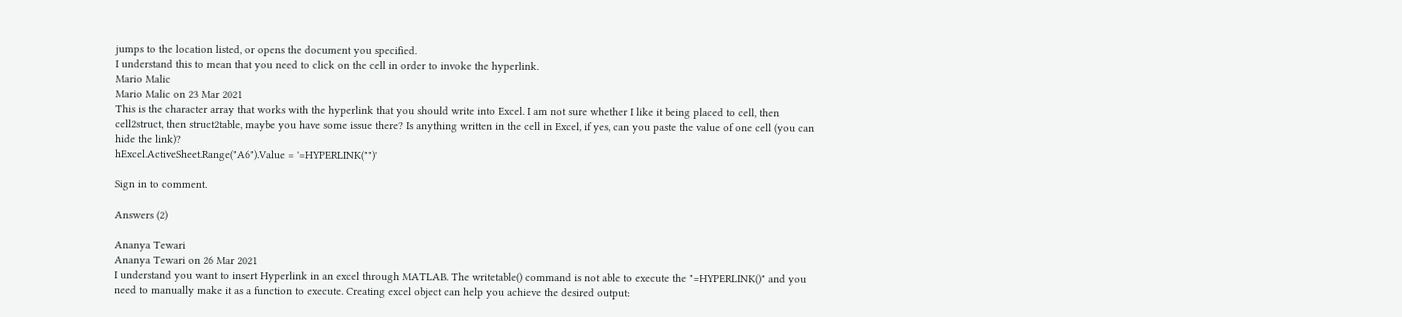jumps to the location listed, or opens the document you specified.
I understand this to mean that you need to click on the cell in order to invoke the hyperlink.
Mario Malic
Mario Malic on 23 Mar 2021
This is the character array that works with the hyperlink that you should write into Excel. I am not sure whether I like it being placed to cell, then cell2struct, then struct2table, maybe you have some issue there? Is anything written in the cell in Excel, if yes, can you paste the value of one cell (you can hide the link)?
hExcel.ActiveSheet.Range("A6").Value = '=HYPERLINK("")'

Sign in to comment.

Answers (2)

Ananya Tewari
Ananya Tewari on 26 Mar 2021
I understand you want to insert Hyperlink in an excel through MATLAB. The writetable() command is not able to execute the "=HYPERLINK()" and you need to manually make it as a function to execute. Creating excel object can help you achieve the desired output: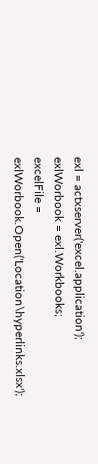exl = actxserver('excel.application');
exlWorbook = exl.Workbooks;
excelFile = exlWorbook.Open('Location\hyperlinks.xlsx');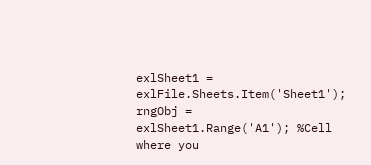exlSheet1 = exlFile.Sheets.Item('Sheet1');
rngObj = exlSheet1.Range('A1'); %Cell where you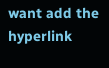want add the hyperlink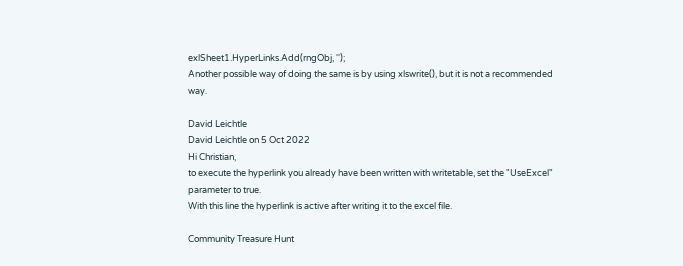exlSheet1.HyperLinks.Add(rngObj, '');
Another possible way of doing the same is by using xlswrite(), but it is not a recommended way.

David Leichtle
David Leichtle on 5 Oct 2022
Hi Christian,
to execute the hyperlink you already have been written with writetable, set the "UseExcel" parameter to true.
With this line the hyperlink is active after writing it to the excel file.

Community Treasure Hunt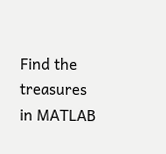Find the treasures in MATLAB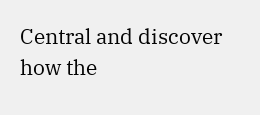Central and discover how the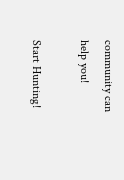community can help you!

Start Hunting!